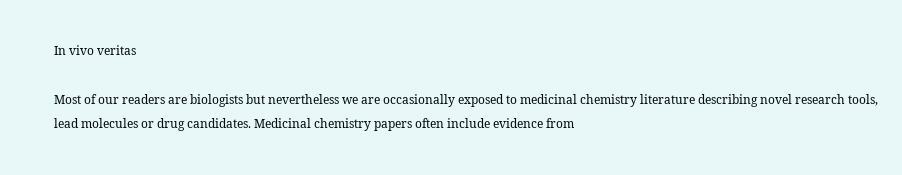In vivo veritas

Most of our readers are biologists but nevertheless we are occasionally exposed to medicinal chemistry literature describing novel research tools, lead molecules or drug candidates. Medicinal chemistry papers often include evidence from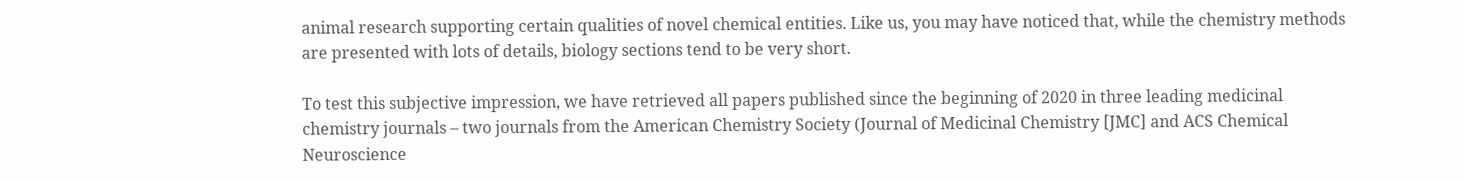animal research supporting certain qualities of novel chemical entities. Like us, you may have noticed that, while the chemistry methods are presented with lots of details, biology sections tend to be very short.

To test this subjective impression, we have retrieved all papers published since the beginning of 2020 in three leading medicinal chemistry journals – two journals from the American Chemistry Society (Journal of Medicinal Chemistry [JMC] and ACS Chemical Neuroscience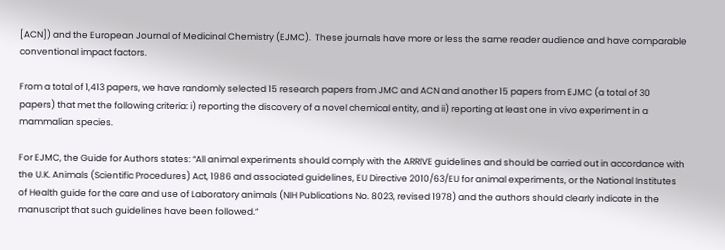[ACN]) and the European Journal of Medicinal Chemistry (EJMC).  These journals have more or less the same reader audience and have comparable conventional impact factors.

From a total of 1,413 papers, we have randomly selected 15 research papers from JMC and ACN and another 15 papers from EJMC (a total of 30 papers) that met the following criteria: i) reporting the discovery of a novel chemical entity, and ii) reporting at least one in vivo experiment in a mammalian species.

For EJMC, the Guide for Authors states: “All animal experiments should comply with the ARRIVE guidelines and should be carried out in accordance with the U.K. Animals (Scientific Procedures) Act, 1986 and associated guidelines, EU Directive 2010/63/EU for animal experiments, or the National Institutes of Health guide for the care and use of Laboratory animals (NIH Publications No. 8023, revised 1978) and the authors should clearly indicate in the manuscript that such guidelines have been followed.”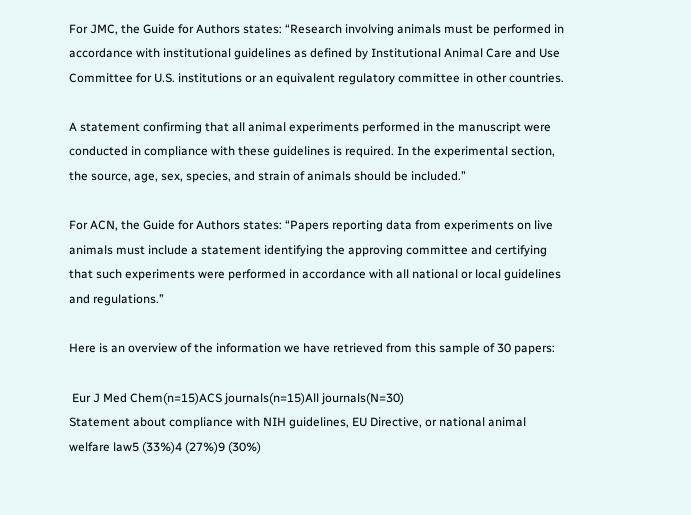For JMC, the Guide for Authors states: “Research involving animals must be performed in accordance with institutional guidelines as defined by Institutional Animal Care and Use Committee for U.S. institutions or an equivalent regulatory committee in other countries.

A statement confirming that all animal experiments performed in the manuscript were conducted in compliance with these guidelines is required. In the experimental section, the source, age, sex, species, and strain of animals should be included.”

For ACN, the Guide for Authors states: “Papers reporting data from experiments on live animals must include a statement identifying the approving committee and certifying that such experiments were performed in accordance with all national or local guidelines and regulations.”

Here is an overview of the information we have retrieved from this sample of 30 papers:

 Eur J Med Chem(n=15)ACS journals(n=15)All journals(N=30)
Statement about compliance with NIH guidelines, EU Directive, or national animal welfare law5 (33%)4 (27%)9 (30%)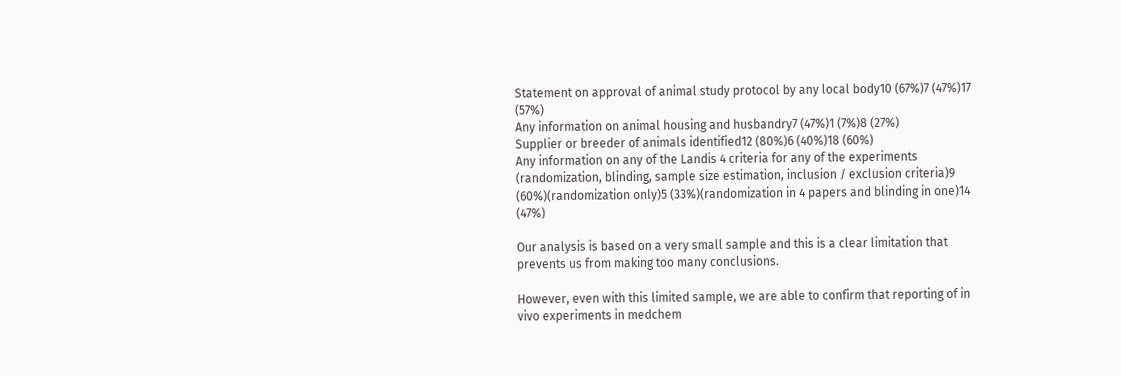Statement on approval of animal study protocol by any local body10 (67%)7 (47%)17 (57%)
Any information on animal housing and husbandry7 (47%)1 (7%)8 (27%)
Supplier or breeder of animals identified12 (80%)6 (40%)18 (60%)
Any information on any of the Landis 4 criteria for any of the experiments (randomization, blinding, sample size estimation, inclusion / exclusion criteria)9 (60%)(randomization only)5 (33%)(randomization in 4 papers and blinding in one)14 (47%)

Our analysis is based on a very small sample and this is a clear limitation that prevents us from making too many conclusions.

However, even with this limited sample, we are able to confirm that reporting of in vivo experiments in medchem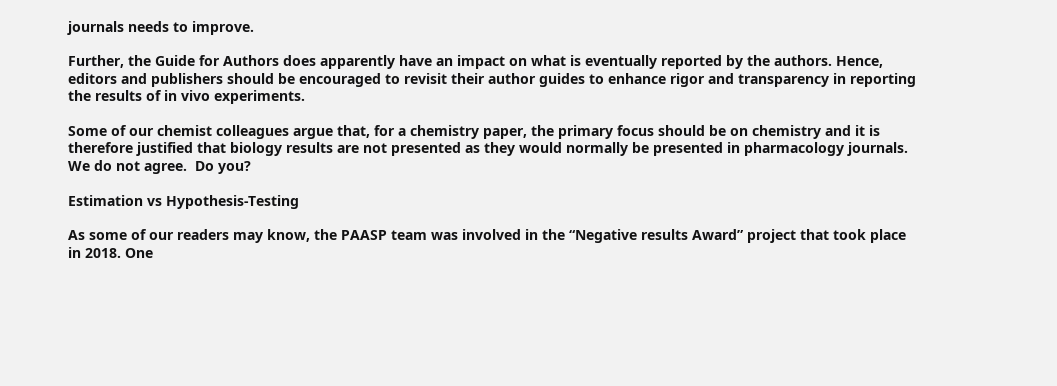journals needs to improve.

Further, the Guide for Authors does apparently have an impact on what is eventually reported by the authors. Hence, editors and publishers should be encouraged to revisit their author guides to enhance rigor and transparency in reporting the results of in vivo experiments.

Some of our chemist colleagues argue that, for a chemistry paper, the primary focus should be on chemistry and it is therefore justified that biology results are not presented as they would normally be presented in pharmacology journals.  We do not agree.  Do you?

Estimation vs Hypothesis-Testing

As some of our readers may know, the PAASP team was involved in the “Negative results Award” project that took place in 2018. One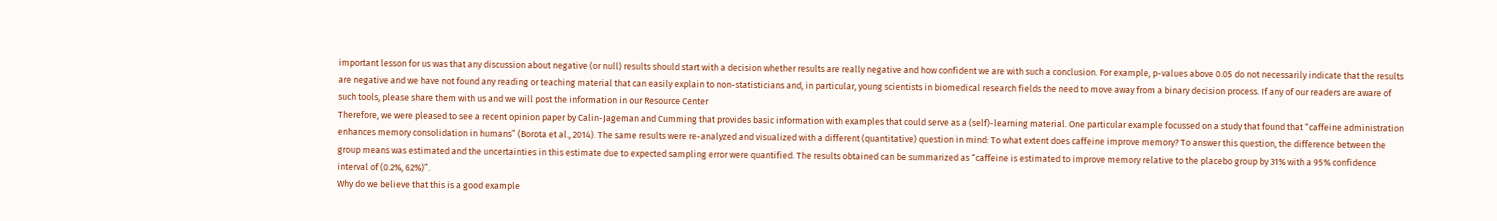important lesson for us was that any discussion about negative (or null) results should start with a decision whether results are really negative and how confident we are with such a conclusion. For example, p-values above 0.05 do not necessarily indicate that the results are negative and we have not found any reading or teaching material that can easily explain to non-statisticians and, in particular, young scientists in biomedical research fields the need to move away from a binary decision process. If any of our readers are aware of such tools, please share them with us and we will post the information in our Resource Center
Therefore, we were pleased to see a recent opinion paper by Calin-Jageman and Cumming that provides basic information with examples that could serve as a (self)-learning material. One particular example focussed on a study that found that “caffeine administration enhances memory consolidation in humans” (Borota et al., 2014). The same results were re-analyzed and visualized with a different (quantitative) question in mind: To what extent does caffeine improve memory? To answer this question, the difference between the group means was estimated and the uncertainties in this estimate due to expected sampling error were quantified. The results obtained can be summarized as “caffeine is estimated to improve memory relative to the placebo group by 31% with a 95% confidence interval of (0.2%, 62%)”.
Why do we believe that this is a good example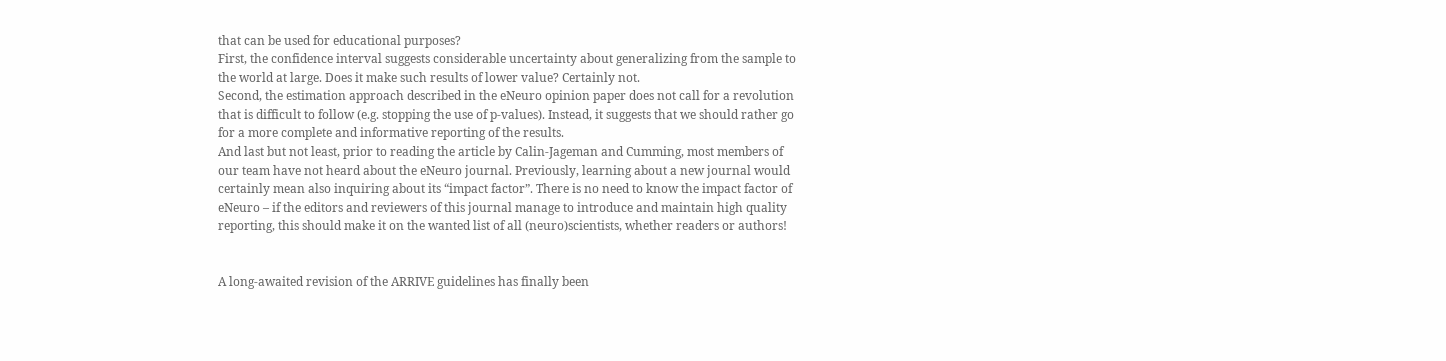that can be used for educational purposes?
First, the confidence interval suggests considerable uncertainty about generalizing from the sample to the world at large. Does it make such results of lower value? Certainly not.
Second, the estimation approach described in the eNeuro opinion paper does not call for a revolution that is difficult to follow (e.g. stopping the use of p-values). Instead, it suggests that we should rather go for a more complete and informative reporting of the results.
And last but not least, prior to reading the article by Calin-Jageman and Cumming, most members of our team have not heard about the eNeuro journal. Previously, learning about a new journal would certainly mean also inquiring about its “impact factor”. There is no need to know the impact factor of eNeuro – if the editors and reviewers of this journal manage to introduce and maintain high quality reporting, this should make it on the wanted list of all (neuro)scientists, whether readers or authors!


A long-awaited revision of the ARRIVE guidelines has finally been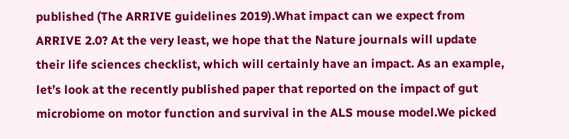published (The ARRIVE guidelines 2019).What impact can we expect from ARRIVE 2.0? At the very least, we hope that the Nature journals will update their life sciences checklist, which will certainly have an impact. As an example, let’s look at the recently published paper that reported on the impact of gut microbiome on motor function and survival in the ALS mouse model.We picked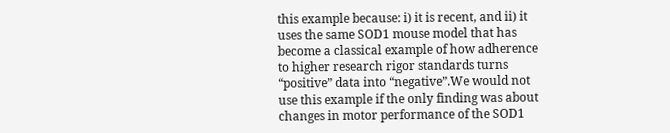this example because: i) it is recent, and ii) it uses the same SOD1 mouse model that has become a classical example of how adherence to higher research rigor standards turns “positive” data into “negative”.We would not use this example if the only finding was about changes in motor performance of the SOD1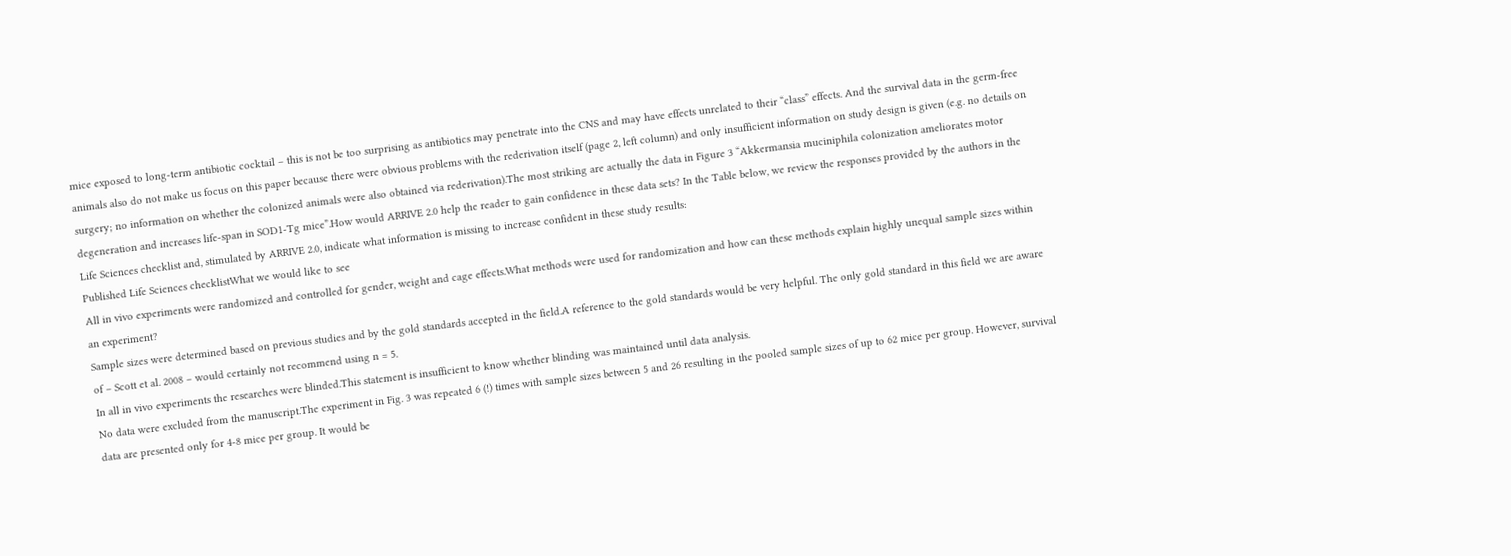mice exposed to long-term antibiotic cocktail – this is not be too surprising as antibiotics may penetrate into the CNS and may have effects unrelated to their “class” effects. And the survival data in the germ-free animals also do not make us focus on this paper because there were obvious problems with the rederivation itself (page 2, left column) and only insufficient information on study design is given (e.g. no details on surgery; no information on whether the colonized animals were also obtained via rederivation).The most striking are actually the data in Figure 3 “Akkermansia muciniphila colonization ameliorates motor degeneration and increases life-span in SOD1-Tg mice”.How would ARRIVE 2.0 help the reader to gain confidence in these data sets? In the Table below, we review the responses provided by the authors in the Life Sciences checklist and, stimulated by ARRIVE 2.0, indicate what information is missing to increase confident in these study results:
Published Life Sciences checklistWhat we would like to see
All in vivo experiments were randomized and controlled for gender, weight and cage effects.What methods were used for randomization and how can these methods explain highly unequal sample sizes within an experiment?
Sample sizes were determined based on previous studies and by the gold standards accepted in the field.A reference to the gold standards would be very helpful. The only gold standard in this field we are aware of – Scott et al. 2008 – would certainly not recommend using n = 5.
In all in vivo experiments the researches were blinded.This statement is insufficient to know whether blinding was maintained until data analysis.
No data were excluded from the manuscript.The experiment in Fig. 3 was repeated 6 (!) times with sample sizes between 5 and 26 resulting in the pooled sample sizes of up to 62 mice per group. However, survival data are presented only for 4-8 mice per group. It would be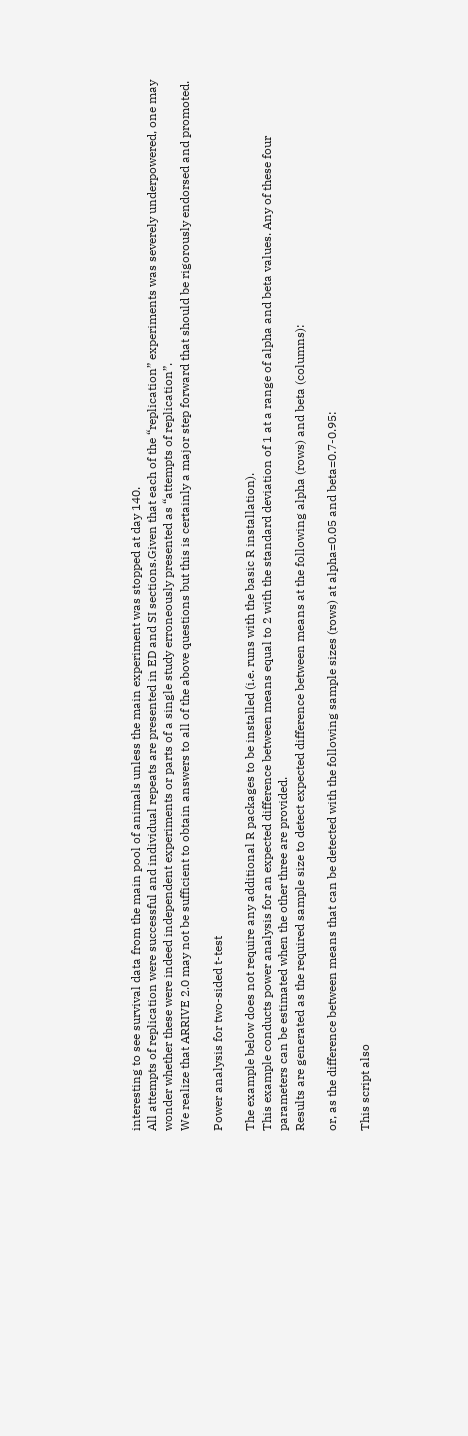interesting to see survival data from the main pool of animals unless the main experiment was stopped at day 140.
All attempts of replication were successful and individual repeats are presented in ED and SI sections.Given that each of the “replication” experiments was severely underpowered, one may wonder whether these were indeed independent experiments or parts of a single study erroneously presented as “attempts of replication”.
We realize that ARRIVE 2.0 may not be sufficient to obtain answers to all of the above questions but this is certainly a major step forward that should be rigorously endorsed and promoted.

Power analysis for two-sided t-test

The example below does not require any additional R packages to be installed (i.e. runs with the basic R installation).
This example conducts power analysis for an expected difference between means equal to 2 with the standard deviation of 1 at a range of alpha and beta values. Any of these four parameters can be estimated when the other three are provided.
Results are generated as the required sample size to detect expected difference between means at the following alpha (rows) and beta (columns):

or, as the difference between means that can be detected with the following sample sizes (rows) at alpha=0.05 and beta=0.7-0.95:

This script also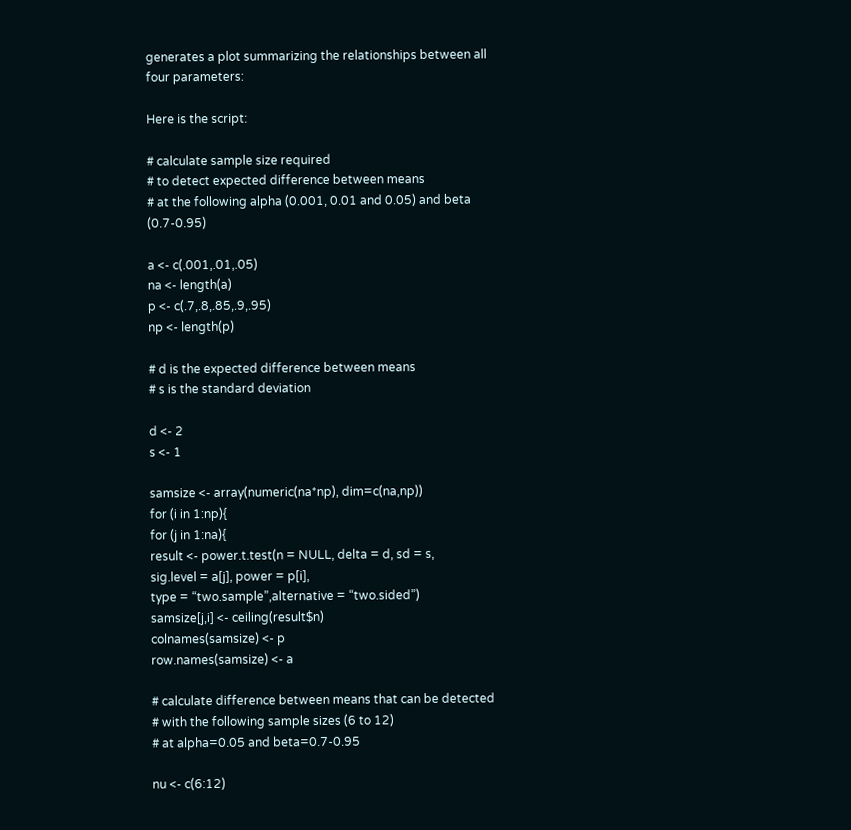generates a plot summarizing the relationships between all four parameters:

Here is the script:

# calculate sample size required
# to detect expected difference between means
# at the following alpha (0.001, 0.01 and 0.05) and beta (0.7-0.95)

a <- c(.001,.01,.05)
na <- length(a)
p <- c(.7,.8,.85,.9,.95)
np <- length(p)

# d is the expected difference between means
# s is the standard deviation

d <- 2
s <- 1

samsize <- array(numeric(na*np), dim=c(na,np))
for (i in 1:np){
for (j in 1:na){
result <- power.t.test(n = NULL, delta = d, sd = s,
sig.level = a[j], power = p[i],
type = “two.sample”,alternative = “two.sided”)
samsize[j,i] <- ceiling(result$n)
colnames(samsize) <- p
row.names(samsize) <- a

# calculate difference between means that can be detected
# with the following sample sizes (6 to 12)
# at alpha=0.05 and beta=0.7-0.95

nu <- c(6:12)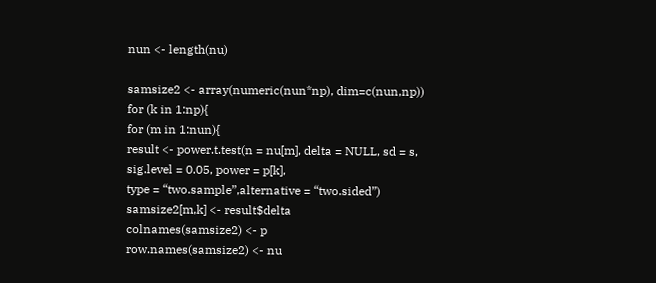nun <- length(nu)

samsize2 <- array(numeric(nun*np), dim=c(nun,np))
for (k in 1:np){
for (m in 1:nun){
result <- power.t.test(n = nu[m], delta = NULL, sd = s,
sig.level = 0.05, power = p[k],
type = “two.sample”,alternative = “two.sided”)
samsize2[m,k] <- result$delta
colnames(samsize2) <- p
row.names(samsize2) <- nu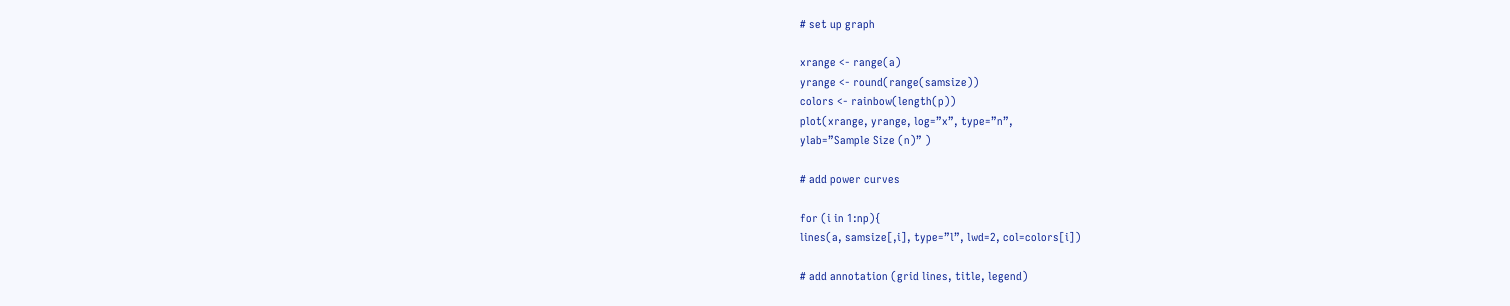# set up graph

xrange <- range(a)
yrange <- round(range(samsize))
colors <- rainbow(length(p))
plot(xrange, yrange, log=”x”, type=”n”,
ylab=”Sample Size (n)” )

# add power curves

for (i in 1:np){
lines(a, samsize[,i], type=”l”, lwd=2, col=colors[i])

# add annotation (grid lines, title, legend)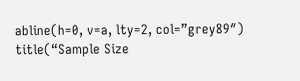abline(h=0, v=a, lty=2, col=”grey89″)
title(“Sample Size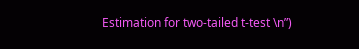Estimation for two-tailed t-test \n”)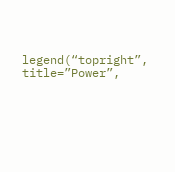legend(“topright”, title=”Power”,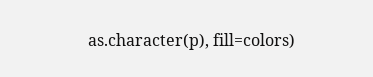as.character(p), fill=colors)